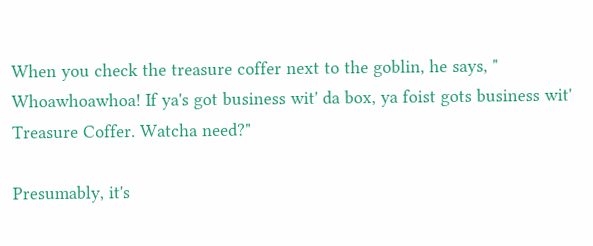When you check the treasure coffer next to the goblin, he says, " Whoawhoawhoa! If ya's got business wit' da box, ya foist gots business wit' Treasure Coffer. Watcha need?"

Presumably, it's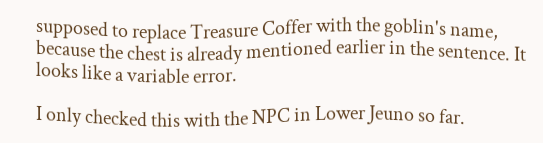supposed to replace Treasure Coffer with the goblin's name, because the chest is already mentioned earlier in the sentence. It looks like a variable error.

I only checked this with the NPC in Lower Jeuno so far.